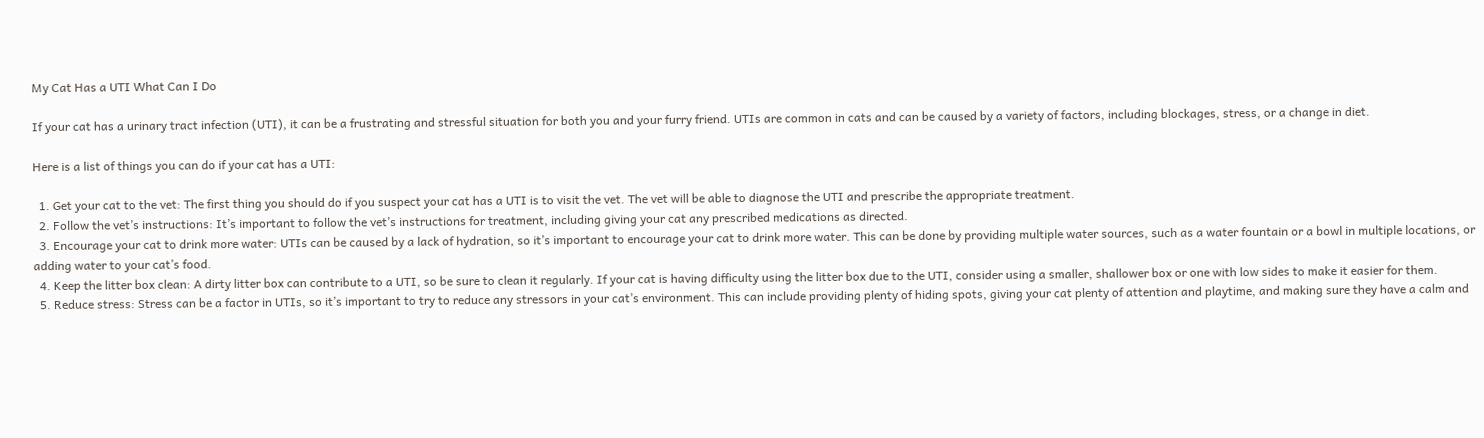My Cat Has a UTI What Can I Do

If your cat has a urinary tract infection (UTI), it can be a frustrating and stressful situation for both you and your furry friend. UTIs are common in cats and can be caused by a variety of factors, including blockages, stress, or a change in diet.

Here is a list of things you can do if your cat has a UTI:

  1. Get your cat to the vet: The first thing you should do if you suspect your cat has a UTI is to visit the vet. The vet will be able to diagnose the UTI and prescribe the appropriate treatment.
  2. Follow the vet’s instructions: It’s important to follow the vet’s instructions for treatment, including giving your cat any prescribed medications as directed.
  3. Encourage your cat to drink more water: UTIs can be caused by a lack of hydration, so it’s important to encourage your cat to drink more water. This can be done by providing multiple water sources, such as a water fountain or a bowl in multiple locations, or adding water to your cat’s food.
  4. Keep the litter box clean: A dirty litter box can contribute to a UTI, so be sure to clean it regularly. If your cat is having difficulty using the litter box due to the UTI, consider using a smaller, shallower box or one with low sides to make it easier for them.
  5. Reduce stress: Stress can be a factor in UTIs, so it’s important to try to reduce any stressors in your cat’s environment. This can include providing plenty of hiding spots, giving your cat plenty of attention and playtime, and making sure they have a calm and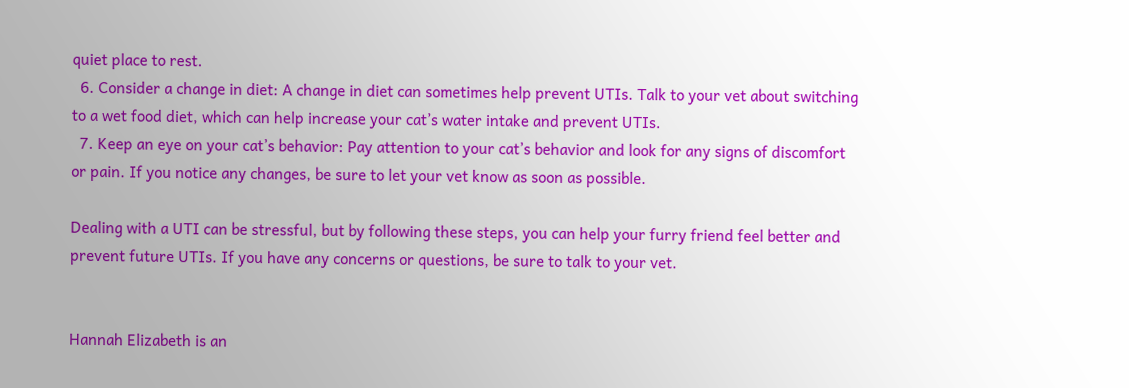quiet place to rest.
  6. Consider a change in diet: A change in diet can sometimes help prevent UTIs. Talk to your vet about switching to a wet food diet, which can help increase your cat’s water intake and prevent UTIs.
  7. Keep an eye on your cat’s behavior: Pay attention to your cat’s behavior and look for any signs of discomfort or pain. If you notice any changes, be sure to let your vet know as soon as possible.

Dealing with a UTI can be stressful, but by following these steps, you can help your furry friend feel better and prevent future UTIs. If you have any concerns or questions, be sure to talk to your vet.


Hannah Elizabeth is an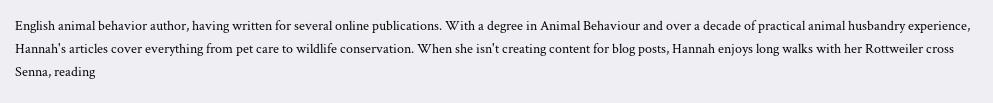English animal behavior author, having written for several online publications. With a degree in Animal Behaviour and over a decade of practical animal husbandry experience, Hannah's articles cover everything from pet care to wildlife conservation. When she isn't creating content for blog posts, Hannah enjoys long walks with her Rottweiler cross Senna, reading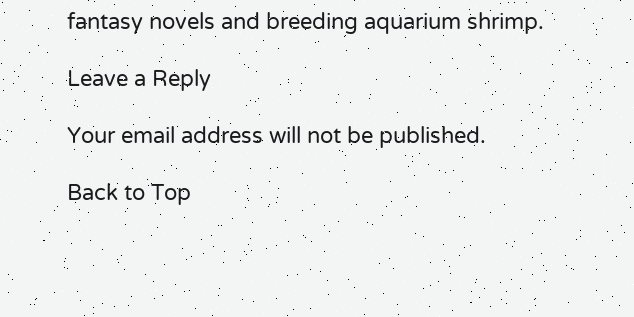fantasy novels and breeding aquarium shrimp.

Leave a Reply

Your email address will not be published.

Back to Top